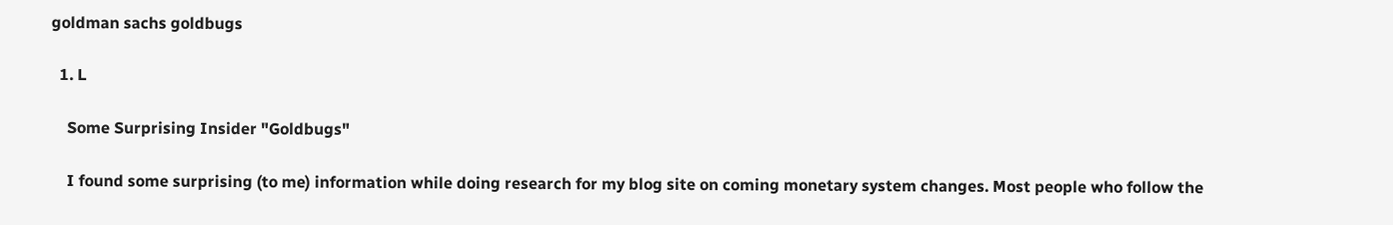goldman sachs goldbugs

  1. L

    Some Surprising Insider "Goldbugs"

    I found some surprising (to me) information while doing research for my blog site on coming monetary system changes. Most people who follow the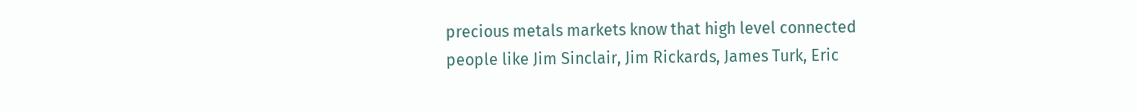precious metals markets know that high level connected people like Jim Sinclair, Jim Rickards, James Turk, Eric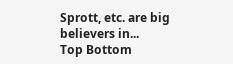Sprott, etc. are big believers in...
Top Bottom